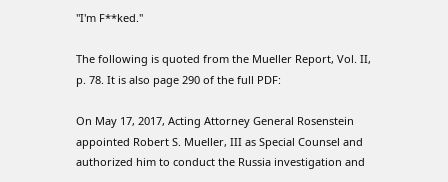"I'm F**ked."

The following is quoted from the Mueller Report, Vol. II, p. 78. It is also page 290 of the full PDF:

On May 17, 2017, Acting Attorney General Rosenstein appointed Robert S. Mueller, III as Special Counsel and authorized him to conduct the Russia investigation and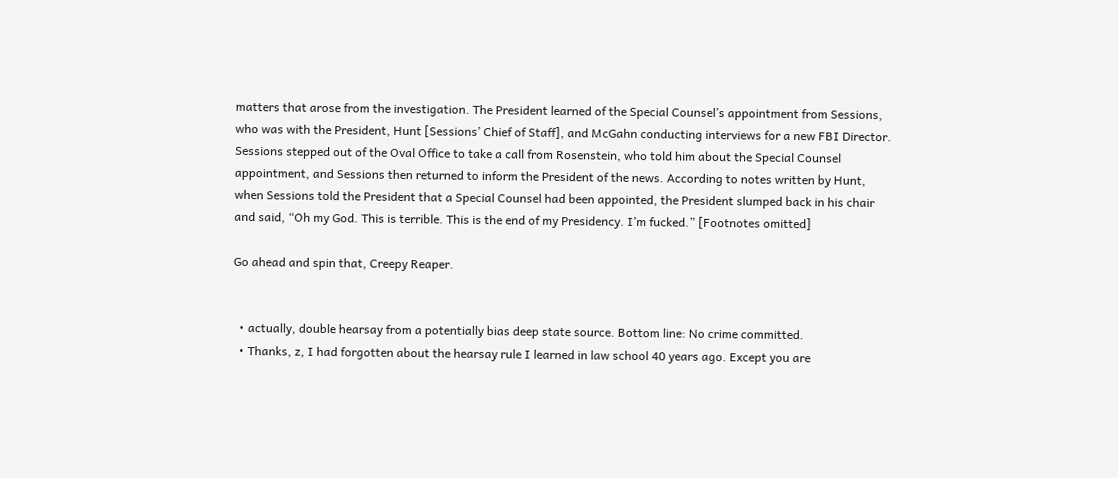matters that arose from the investigation. The President learned of the Special Counsel’s appointment from Sessions, who was with the President, Hunt [Sessions’ Chief of Staff], and McGahn conducting interviews for a new FBI Director. Sessions stepped out of the Oval Office to take a call from Rosenstein, who told him about the Special Counsel appointment, and Sessions then returned to inform the President of the news. According to notes written by Hunt, when Sessions told the President that a Special Counsel had been appointed, the President slumped back in his chair and said, “Oh my God. This is terrible. This is the end of my Presidency. I’m fucked.” [Footnotes omitted]

Go ahead and spin that, Creepy Reaper.


  • actually, double hearsay from a potentially bias deep state source. Bottom line: No crime committed.
  • Thanks, z, I had forgotten about the hearsay rule I learned in law school 40 years ago. Except you are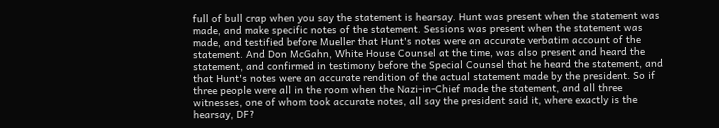full of bull crap when you say the statement is hearsay. Hunt was present when the statement was made, and make specific notes of the statement. Sessions was present when the statement was made, and testified before Mueller that Hunt's notes were an accurate verbatim account of the statement. And Don McGahn, White House Counsel at the time, was also present and heard the statement, and confirmed in testimony before the Special Counsel that he heard the statement, and that Hunt's notes were an accurate rendition of the actual statement made by the president. So if three people were all in the room when the Nazi-in-Chief made the statement, and all three witnesses, one of whom took accurate notes, all say the president said it, where exactly is the hearsay, DF?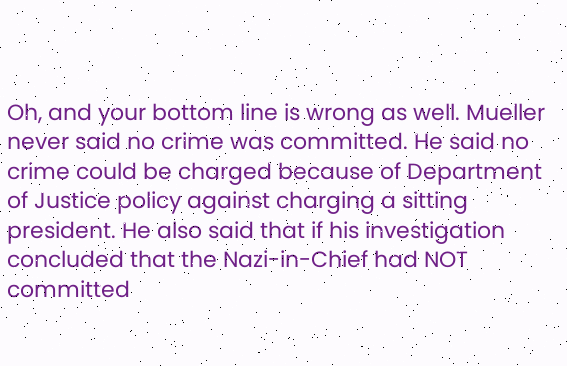Oh, and your bottom line is wrong as well. Mueller never said no crime was committed. He said no crime could be charged because of Department of Justice policy against charging a sitting president. He also said that if his investigation concluded that the Nazi-in-Chief had NOT committed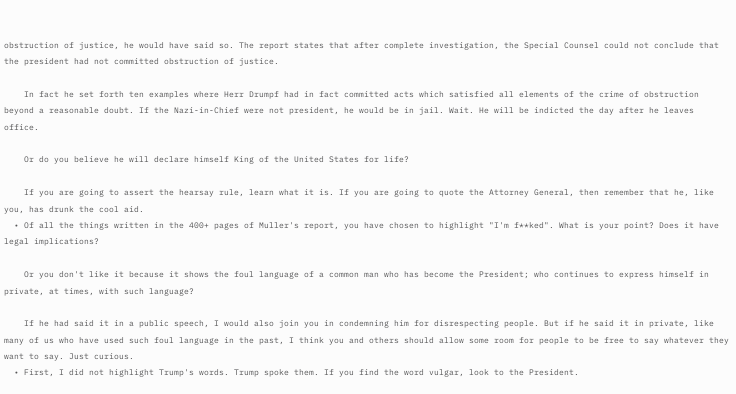obstruction of justice, he would have said so. The report states that after complete investigation, the Special Counsel could not conclude that the president had not committed obstruction of justice.

    In fact he set forth ten examples where Herr Drumpf had in fact committed acts which satisfied all elements of the crime of obstruction beyond a reasonable doubt. If the Nazi-in-Chief were not president, he would be in jail. Wait. He will be indicted the day after he leaves office.

    Or do you believe he will declare himself King of the United States for life?

    If you are going to assert the hearsay rule, learn what it is. If you are going to quote the Attorney General, then remember that he, like you, has drunk the cool aid.
  • Of all the things written in the 400+ pages of Muller's report, you have chosen to highlight "I'm f**ked". What is your point? Does it have legal implications?

    Or you don't like it because it shows the foul language of a common man who has become the President; who continues to express himself in private, at times, with such language?

    If he had said it in a public speech, I would also join you in condemning him for disrespecting people. But if he said it in private, like many of us who have used such foul language in the past, I think you and others should allow some room for people to be free to say whatever they want to say. Just curious.
  • First, I did not highlight Trump's words. Trump spoke them. If you find the word vulgar, look to the President.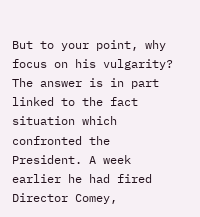But to your point, why focus on his vulgarity? The answer is in part linked to the fact situation which confronted the President. A week earlier he had fired Director Comey,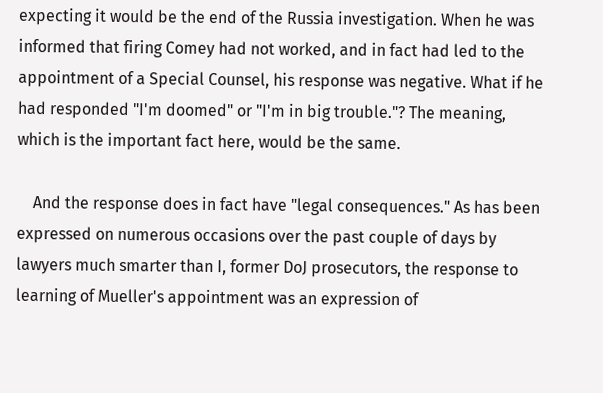expecting it would be the end of the Russia investigation. When he was informed that firing Comey had not worked, and in fact had led to the appointment of a Special Counsel, his response was negative. What if he had responded "I'm doomed" or "I'm in big trouble."? The meaning, which is the important fact here, would be the same.

    And the response does in fact have "legal consequences." As has been expressed on numerous occasions over the past couple of days by lawyers much smarter than I, former DoJ prosecutors, the response to learning of Mueller's appointment was an expression of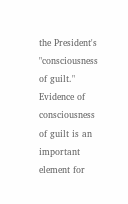the President's "consciousness of guilt." Evidence of consciousness of guilt is an important element for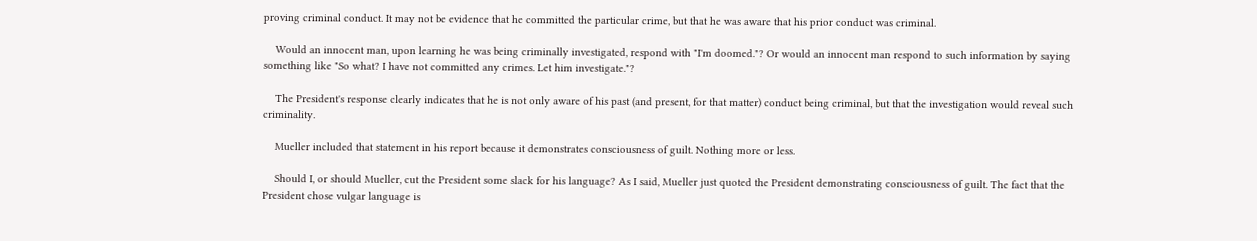proving criminal conduct. It may not be evidence that he committed the particular crime, but that he was aware that his prior conduct was criminal.

    Would an innocent man, upon learning he was being criminally investigated, respond with "I'm doomed."? Or would an innocent man respond to such information by saying something like "So what? I have not committed any crimes. Let him investigate."?

    The President's response clearly indicates that he is not only aware of his past (and present, for that matter) conduct being criminal, but that the investigation would reveal such criminality.

    Mueller included that statement in his report because it demonstrates consciousness of guilt. Nothing more or less.

    Should I, or should Mueller, cut the President some slack for his language? As I said, Mueller just quoted the President demonstrating consciousness of guilt. The fact that the President chose vulgar language is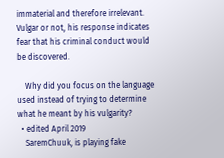immaterial and therefore irrelevant. Vulgar or not, his response indicates fear that his criminal conduct would be discovered.

    Why did you focus on the language used instead of trying to determine what he meant by his vulgarity?
  • edited April 2019
    SaremChuuk, is playing fake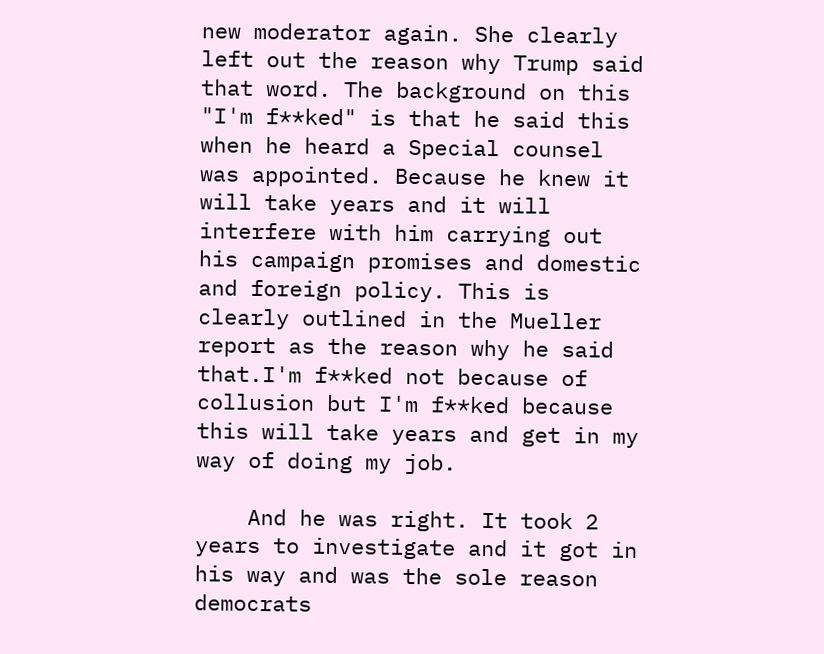new moderator again. She clearly left out the reason why Trump said that word. The background on this "I'm f**ked" is that he said this when he heard a Special counsel was appointed. Because he knew it will take years and it will interfere with him carrying out his campaign promises and domestic and foreign policy. This is clearly outlined in the Mueller report as the reason why he said that.I'm f**ked not because of collusion but I'm f**ked because this will take years and get in my way of doing my job.

    And he was right. It took 2 years to investigate and it got in his way and was the sole reason democrats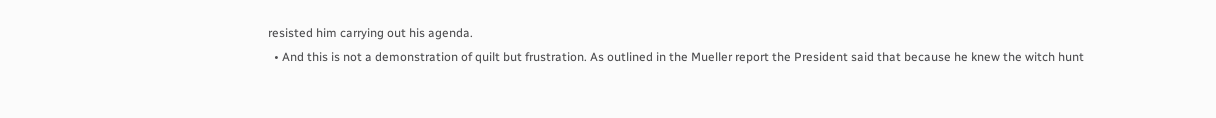resisted him carrying out his agenda.
  • And this is not a demonstration of quilt but frustration. As outlined in the Mueller report the President said that because he knew the witch hunt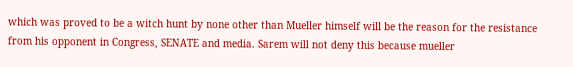which was proved to be a witch hunt by none other than Mueller himself will be the reason for the resistance from his opponent in Congress, SENATE and media. Sarem will not deny this because mueller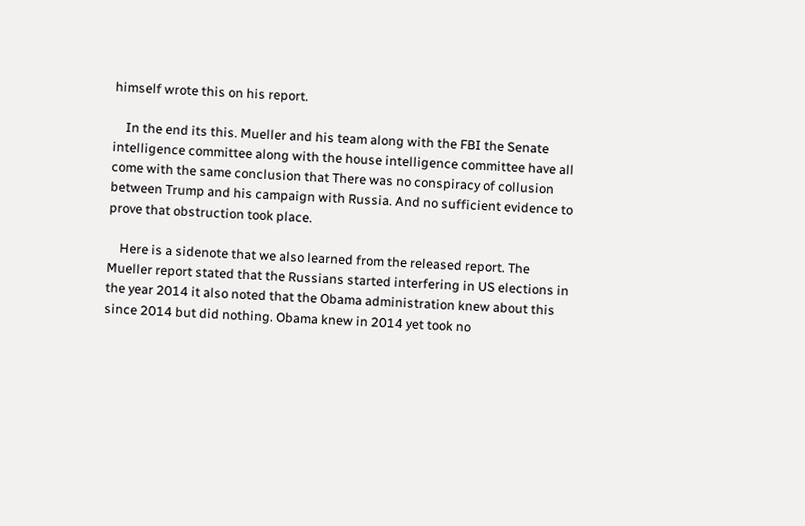himself wrote this on his report.

    In the end its this. Mueller and his team along with the FBI the Senate intelligence committee along with the house intelligence committee have all come with the same conclusion that There was no conspiracy of collusion between Trump and his campaign with Russia. And no sufficient evidence to prove that obstruction took place.

    Here is a sidenote that we also learned from the released report. The Mueller report stated that the Russians started interfering in US elections in the year 2014 it also noted that the Obama administration knew about this since 2014 but did nothing. Obama knew in 2014 yet took no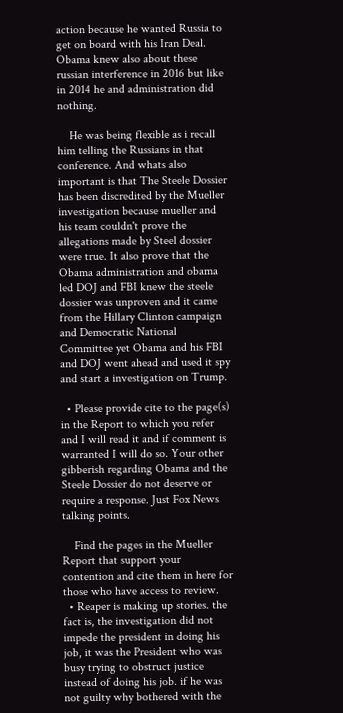action because he wanted Russia to get on board with his Iran Deal. Obama knew also about these russian interference in 2016 but like in 2014 he and administration did nothing.

    He was being flexible as i recall him telling the Russians in that conference. And whats also important is that The Steele Dossier has been discredited by the Mueller investigation because mueller and his team couldn't prove the allegations made by Steel dossier were true. It also prove that the Obama administration and obama led DOJ and FBI knew the steele dossier was unproven and it came from the Hillary Clinton campaign and Democratic National Committee yet Obama and his FBI and DOJ went ahead and used it spy and start a investigation on Trump.

  • Please provide cite to the page(s) in the Report to which you refer and I will read it and if comment is warranted I will do so. Your other gibberish regarding Obama and the Steele Dossier do not deserve or require a response. Just Fox News talking points.

    Find the pages in the Mueller Report that support your contention and cite them in here for those who have access to review.
  • Reaper is making up stories. the fact is, the investigation did not impede the president in doing his job, it was the President who was busy trying to obstruct justice instead of doing his job. if he was not guilty why bothered with the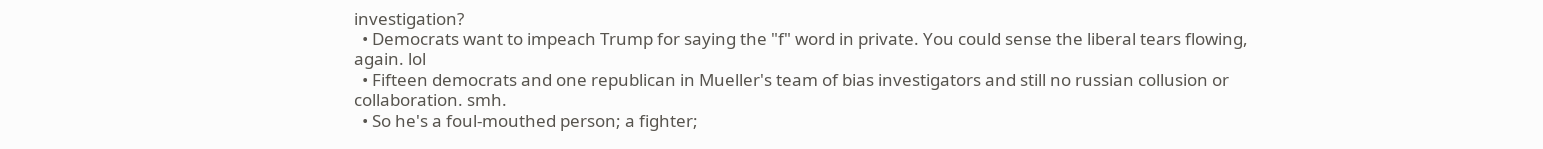investigation?
  • Democrats want to impeach Trump for saying the "f" word in private. You could sense the liberal tears flowing, again. lol
  • Fifteen democrats and one republican in Mueller's team of bias investigators and still no russian collusion or collaboration. smh.
  • So he's a foul-mouthed person; a fighter;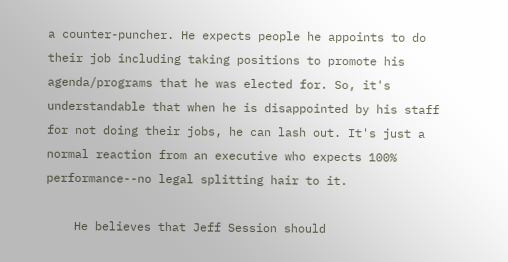a counter-puncher. He expects people he appoints to do their job including taking positions to promote his agenda/programs that he was elected for. So, it's understandable that when he is disappointed by his staff for not doing their jobs, he can lash out. It's just a normal reaction from an executive who expects 100% performance--no legal splitting hair to it.

    He believes that Jeff Session should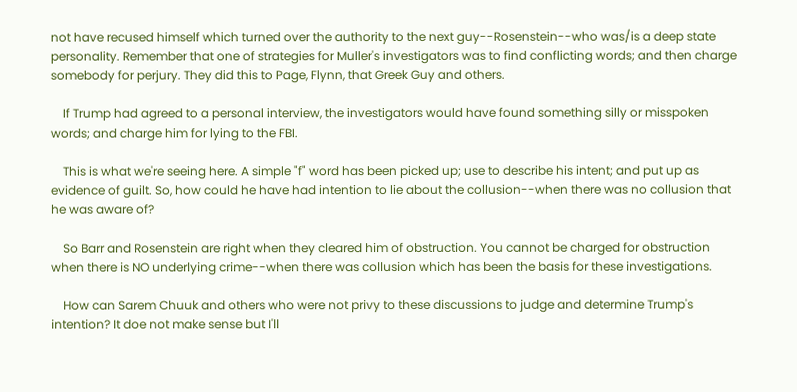not have recused himself which turned over the authority to the next guy--Rosenstein--who was/is a deep state personality. Remember that one of strategies for Muller's investigators was to find conflicting words; and then charge somebody for perjury. They did this to Page, Flynn, that Greek Guy and others.

    If Trump had agreed to a personal interview, the investigators would have found something silly or misspoken words; and charge him for lying to the FBI.

    This is what we're seeing here. A simple "f" word has been picked up; use to describe his intent; and put up as evidence of guilt. So, how could he have had intention to lie about the collusion--when there was no collusion that he was aware of?

    So Barr and Rosenstein are right when they cleared him of obstruction. You cannot be charged for obstruction when there is NO underlying crime--when there was collusion which has been the basis for these investigations.

    How can Sarem Chuuk and others who were not privy to these discussions to judge and determine Trump's intention? It doe not make sense but I'll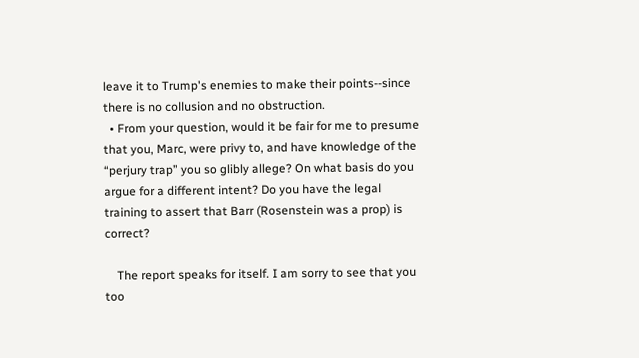leave it to Trump's enemies to make their points--since there is no collusion and no obstruction.
  • From your question, would it be fair for me to presume that you, Marc, were privy to, and have knowledge of the “perjury trap” you so glibly allege? On what basis do you argue for a different intent? Do you have the legal training to assert that Barr (Rosenstein was a prop) is correct?

    The report speaks for itself. I am sorry to see that you too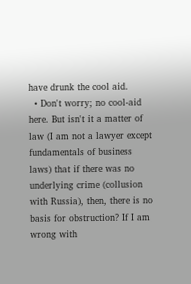have drunk the cool aid.
  • Don't worry; no cool-aid here. But isn't it a matter of law (I am not a lawyer except fundamentals of business laws) that if there was no underlying crime (collusion with Russia), then, there is no basis for obstruction? If I am wrong with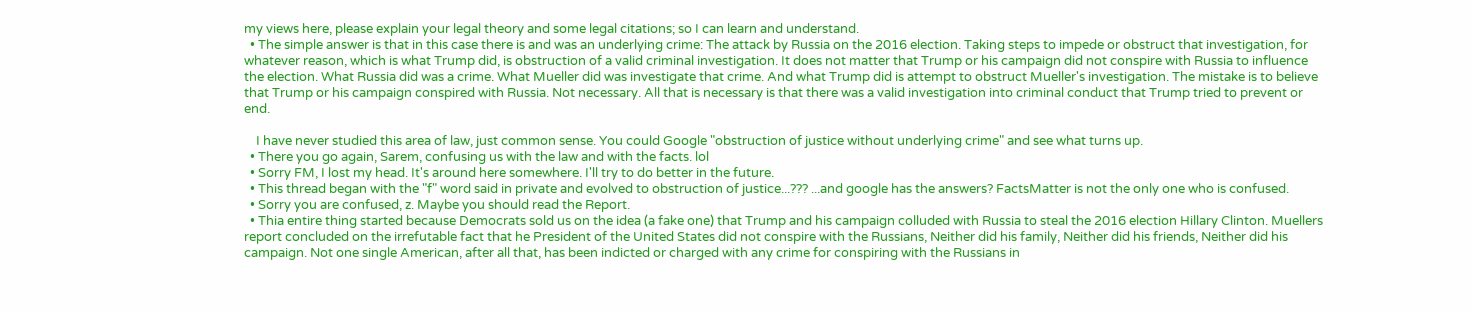my views here, please explain your legal theory and some legal citations; so I can learn and understand.
  • The simple answer is that in this case there is and was an underlying crime: The attack by Russia on the 2016 election. Taking steps to impede or obstruct that investigation, for whatever reason, which is what Trump did, is obstruction of a valid criminal investigation. It does not matter that Trump or his campaign did not conspire with Russia to influence the election. What Russia did was a crime. What Mueller did was investigate that crime. And what Trump did is attempt to obstruct Mueller's investigation. The mistake is to believe that Trump or his campaign conspired with Russia. Not necessary. All that is necessary is that there was a valid investigation into criminal conduct that Trump tried to prevent or end.

    I have never studied this area of law, just common sense. You could Google "obstruction of justice without underlying crime" and see what turns up.
  • There you go again, Sarem, confusing us with the law and with the facts. lol
  • Sorry FM, I lost my head. It's around here somewhere. I'll try to do better in the future.
  • This thread began with the "f" word said in private and evolved to obstruction of justice...??? ...and google has the answers? FactsMatter is not the only one who is confused.
  • Sorry you are confused, z. Maybe you should read the Report.
  • Thia entire thing started because Democrats sold us on the idea (a fake one) that Trump and his campaign colluded with Russia to steal the 2016 election Hillary Clinton. Muellers report concluded on the irrefutable fact that he President of the United States did not conspire with the Russians, Neither did his family, Neither did his friends, Neither did his campaign. Not one single American, after all that, has been indicted or charged with any crime for conspiring with the Russians in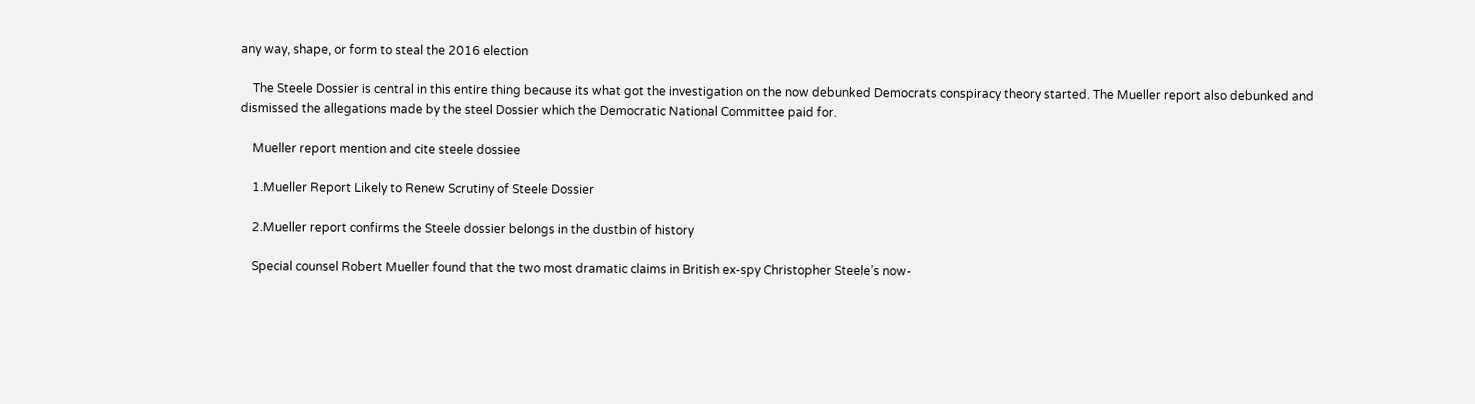any way, shape, or form to steal the 2016 election

    The Steele Dossier is central in this entire thing because its what got the investigation on the now debunked Democrats conspiracy theory started. The Mueller report also debunked and dismissed the allegations made by the steel Dossier which the Democratic National Committee paid for.

    Mueller report mention and cite steele dossiee

    1.Mueller Report Likely to Renew Scrutiny of Steele Dossier

    2.Mueller report confirms the Steele dossier belongs in the dustbin of history

    Special counsel Robert Mueller found that the two most dramatic claims in British ex-spy Christopher Steele’s now-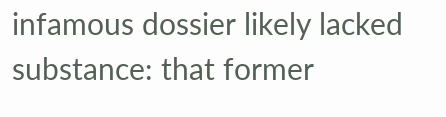infamous dossier likely lacked substance: that former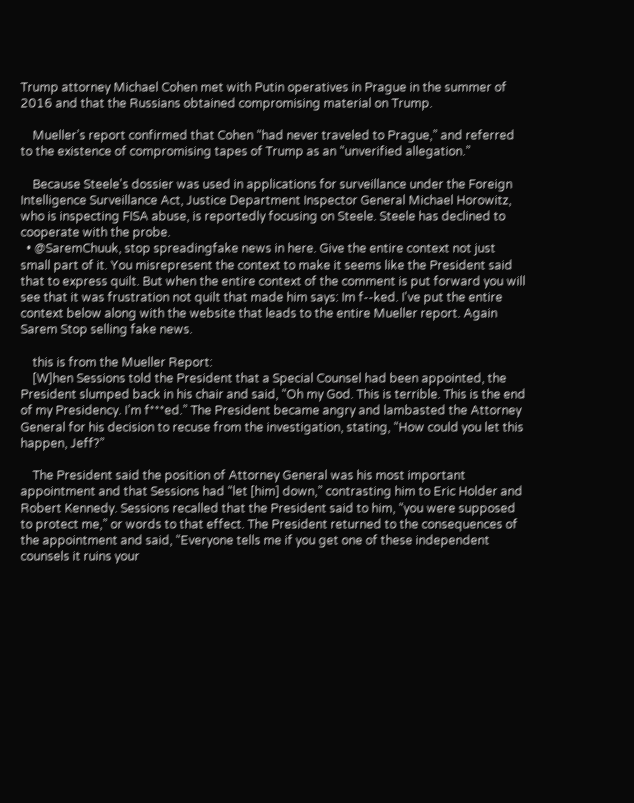Trump attorney Michael Cohen met with Putin operatives in Prague in the summer of 2016 and that the Russians obtained compromising material on Trump.

    Mueller’s report confirmed that Cohen “had never traveled to Prague,” and referred to the existence of compromising tapes of Trump as an “unverified allegation.”

    Because Steele's dossier was used in applications for surveillance under the Foreign Intelligence Surveillance Act, Justice Department Inspector General Michael Horowitz, who is inspecting FISA abuse, is reportedly focusing on Steele. Steele has declined to cooperate with the probe.
  • @SaremChuuk, stop spreadingfake news in here. Give the entire context not just small part of it. You misrepresent the context to make it seems like the President said that to express quilt. But when the entire context of the comment is put forward you will see that it was frustration not quilt that made him says: Im f--ked. I've put the entire context below along with the website that leads to the entire Mueller report. Again Sarem Stop selling fake news.

    this is from the Mueller Report:
    [W]hen Sessions told the President that a Special Counsel had been appointed, the President slumped back in his chair and said, “Oh my God. This is terrible. This is the end of my Presidency. I’m f***ed.” The President became angry and lambasted the Attorney General for his decision to recuse from the investigation, stating, “How could you let this happen, Jeff?”

    The President said the position of Attorney General was his most important appointment and that Sessions had “let [him] down,” contrasting him to Eric Holder and Robert Kennedy. Sessions recalled that the President said to him, “you were supposed to protect me,” or words to that effect. The President returned to the consequences of the appointment and said, “Everyone tells me if you get one of these independent counsels it ruins your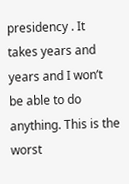presidency . It takes years and years and I won’t be able to do anything. This is the worst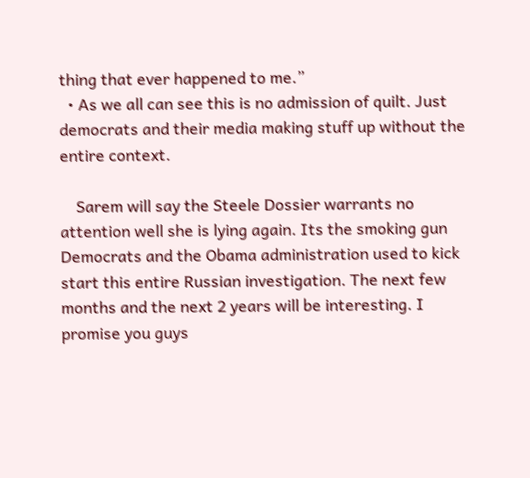thing that ever happened to me.”
  • As we all can see this is no admission of quilt. Just democrats and their media making stuff up without the entire context.

    Sarem will say the Steele Dossier warrants no attention well she is lying again. Its the smoking gun Democrats and the Obama administration used to kick start this entire Russian investigation. The next few months and the next 2 years will be interesting. I promise you guys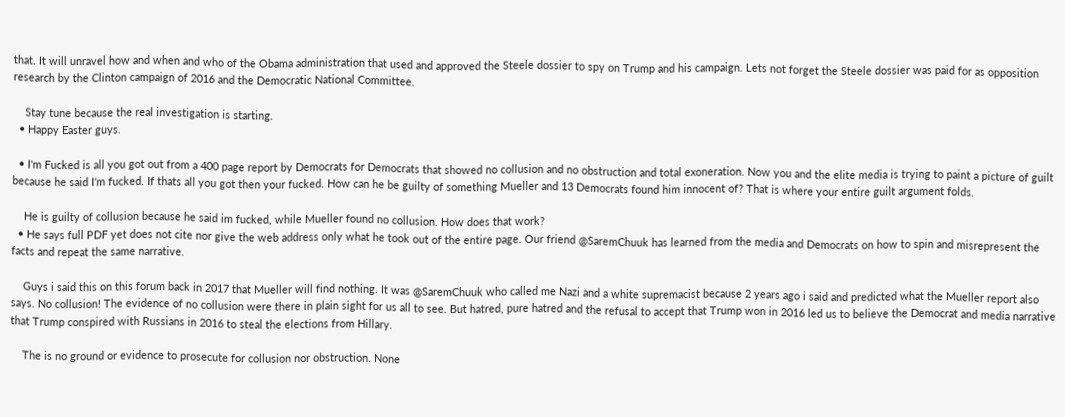that. It will unravel how and when and who of the Obama administration that used and approved the Steele dossier to spy on Trump and his campaign. Lets not forget the Steele dossier was paid for as opposition research by the Clinton campaign of 2016 and the Democratic National Committee.

    Stay tune because the real investigation is starting.
  • Happy Easter guys.

  • I'm Fucked is all you got out from a 400 page report by Democrats for Democrats that showed no collusion and no obstruction and total exoneration. Now you and the elite media is trying to paint a picture of guilt because he said I'm fucked. If thats all you got then your fucked. How can he be guilty of something Mueller and 13 Democrats found him innocent of? That is where your entire guilt argument folds.

    He is guilty of collusion because he said im fucked, while Mueller found no collusion. How does that work?
  • He says full PDF yet does not cite nor give the web address only what he took out of the entire page. Our friend @SaremChuuk has learned from the media and Democrats on how to spin and misrepresent the facts and repeat the same narrative.

    Guys i said this on this forum back in 2017 that Mueller will find nothing. It was @SaremChuuk who called me Nazi and a white supremacist because 2 years ago i said and predicted what the Mueller report also says. No collusion! The evidence of no collusion were there in plain sight for us all to see. But hatred, pure hatred and the refusal to accept that Trump won in 2016 led us to believe the Democrat and media narrative that Trump conspired with Russians in 2016 to steal the elections from Hillary.

    The is no ground or evidence to prosecute for collusion nor obstruction. None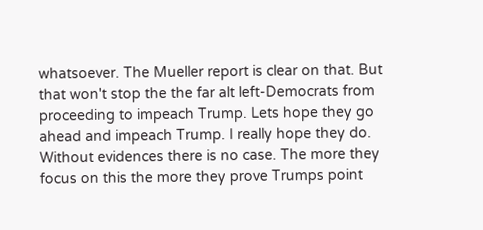whatsoever. The Mueller report is clear on that. But that won't stop the the far alt left-Democrats from proceeding to impeach Trump. Lets hope they go ahead and impeach Trump. I really hope they do. Without evidences there is no case. The more they focus on this the more they prove Trumps point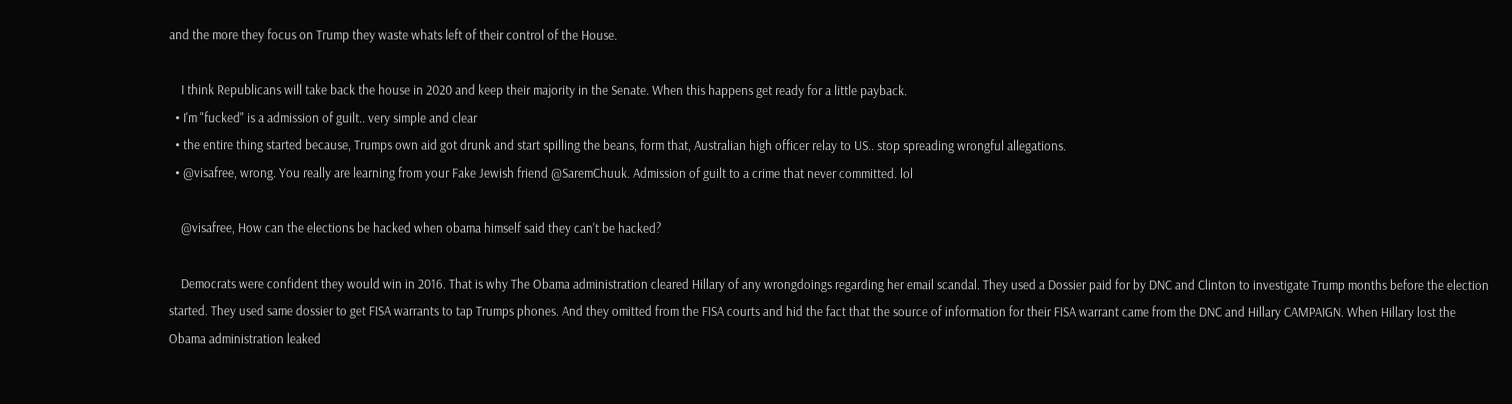and the more they focus on Trump they waste whats left of their control of the House.

    I think Republicans will take back the house in 2020 and keep their majority in the Senate. When this happens get ready for a little payback.
  • I'm "fucked" is a admission of guilt.. very simple and clear
  • the entire thing started because, Trumps own aid got drunk and start spilling the beans, form that, Australian high officer relay to US.. stop spreading wrongful allegations.
  • @visafree, wrong. You really are learning from your Fake Jewish friend @SaremChuuk. Admission of guilt to a crime that never committed. lol

    @visafree, How can the elections be hacked when obama himself said they can't be hacked?

    Democrats were confident they would win in 2016. That is why The Obama administration cleared Hillary of any wrongdoings regarding her email scandal. They used a Dossier paid for by DNC and Clinton to investigate Trump months before the election started. They used same dossier to get FISA warrants to tap Trumps phones. And they omitted from the FISA courts and hid the fact that the source of information for their FISA warrant came from the DNC and Hillary CAMPAIGN. When Hillary lost the Obama administration leaked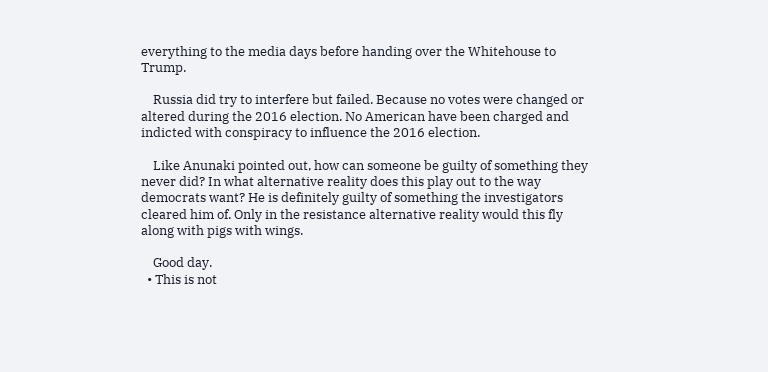everything to the media days before handing over the Whitehouse to Trump.

    Russia did try to interfere but failed. Because no votes were changed or altered during the 2016 election. No American have been charged and indicted with conspiracy to influence the 2016 election.

    Like Anunaki pointed out, how can someone be guilty of something they never did? In what alternative reality does this play out to the way democrats want? He is definitely guilty of something the investigators cleared him of. Only in the resistance alternative reality would this fly along with pigs with wings.

    Good day.
  • This is not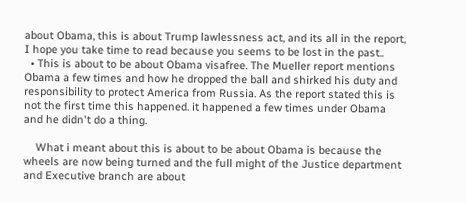about Obama, this is about Trump lawlessness act, and its all in the report, I hope you take time to read because you seems to be lost in the past..
  • This is about to be about Obama visafree. The Mueller report mentions Obama a few times and how he dropped the ball and shirked his duty and responsibility to protect America from Russia. As the report stated this is not the first time this happened. it happened a few times under Obama and he didn't do a thing.

    What i meant about this is about to be about Obama is because the wheels are now being turned and the full might of the Justice department and Executive branch are about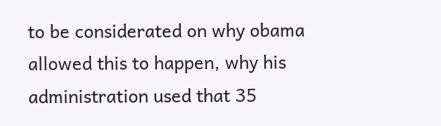to be considerated on why obama allowed this to happen, why his administration used that 35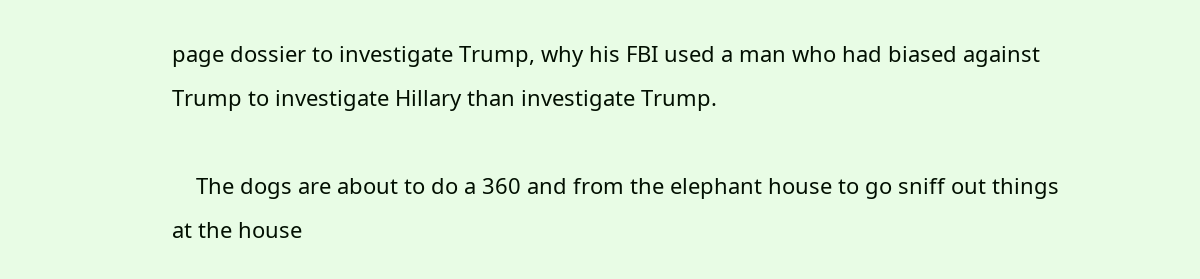page dossier to investigate Trump, why his FBI used a man who had biased against Trump to investigate Hillary than investigate Trump.

    The dogs are about to do a 360 and from the elephant house to go sniff out things at the house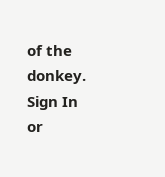of the donkey.
Sign In or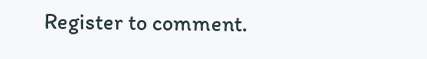Register to comment.